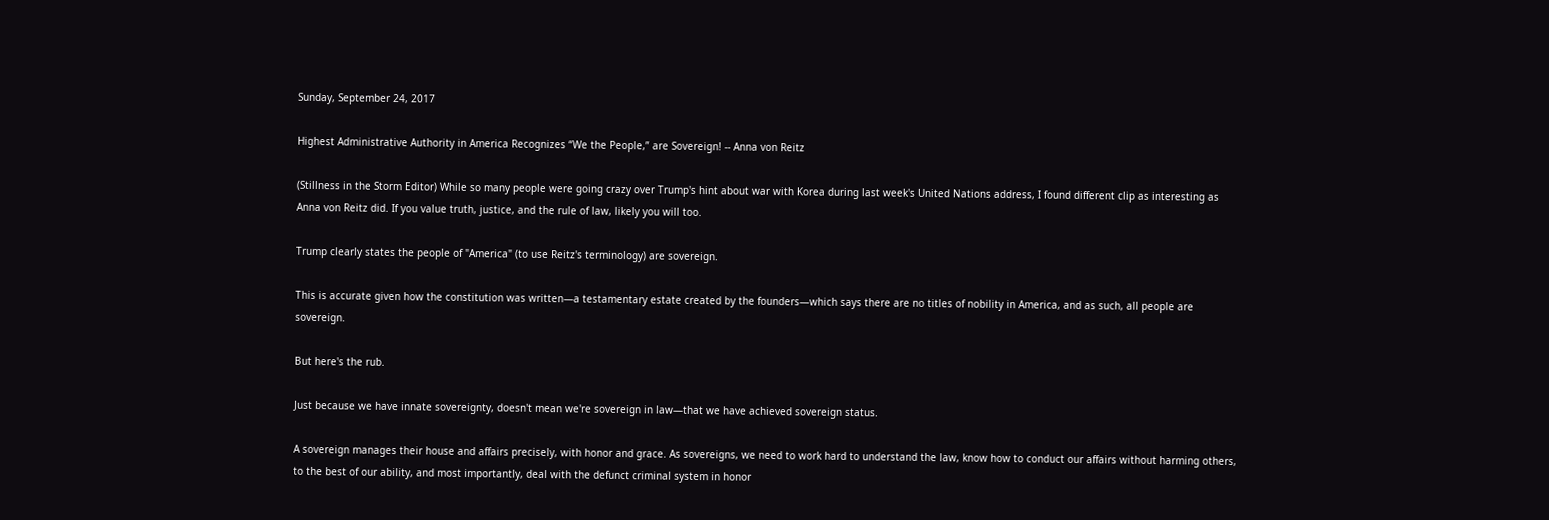Sunday, September 24, 2017

Highest Administrative Authority in America Recognizes “We the People,” are Sovereign! -- Anna von Reitz

(Stillness in the Storm Editor) While so many people were going crazy over Trump's hint about war with Korea during last week's United Nations address, I found different clip as interesting as Anna von Reitz did. If you value truth, justice, and the rule of law, likely you will too.

Trump clearly states the people of "America" (to use Reitz's terminology) are sovereign.

This is accurate given how the constitution was written—a testamentary estate created by the founders—which says there are no titles of nobility in America, and as such, all people are sovereign.

But here's the rub.

Just because we have innate sovereignty, doesn't mean we're sovereign in law—that we have achieved sovereign status.

A sovereign manages their house and affairs precisely, with honor and grace. As sovereigns, we need to work hard to understand the law, know how to conduct our affairs without harming others, to the best of our ability, and most importantly, deal with the defunct criminal system in honor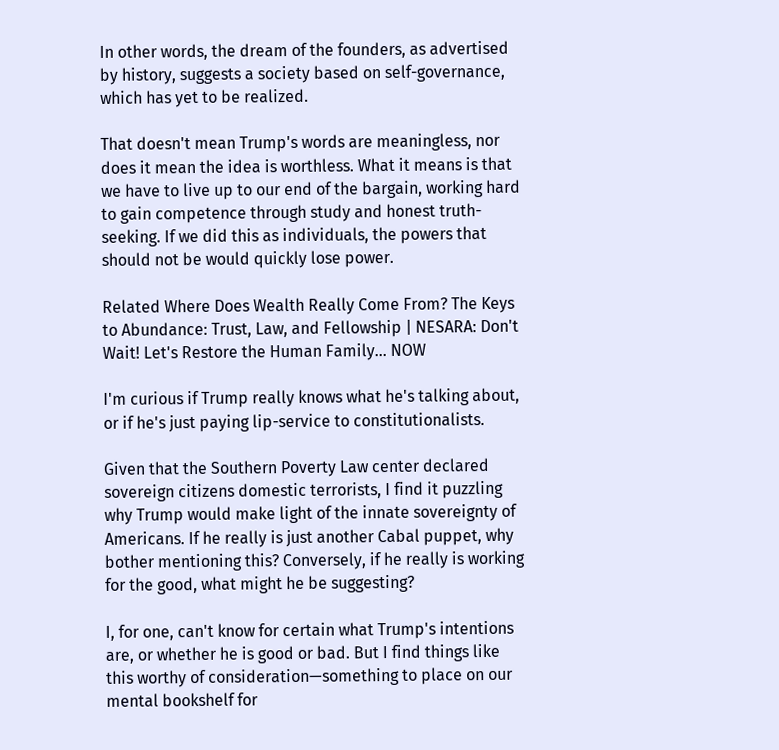In other words, the dream of the founders, as advertised by history, suggests a society based on self-governance, which has yet to be realized.

That doesn't mean Trump's words are meaningless, nor does it mean the idea is worthless. What it means is that we have to live up to our end of the bargain, working hard to gain competence through study and honest truth-seeking. If we did this as individuals, the powers that should not be would quickly lose power.

Related Where Does Wealth Really Come From? The Keys to Abundance: Trust, Law, and Fellowship | NESARA: Don't Wait! Let's Restore the Human Family... NOW

I'm curious if Trump really knows what he's talking about, or if he's just paying lip-service to constitutionalists.

Given that the Southern Poverty Law center declared sovereign citizens domestic terrorists, I find it puzzling why Trump would make light of the innate sovereignty of Americans. If he really is just another Cabal puppet, why bother mentioning this? Conversely, if he really is working for the good, what might he be suggesting?

I, for one, can't know for certain what Trump's intentions are, or whether he is good or bad. But I find things like this worthy of consideration—something to place on our mental bookshelf for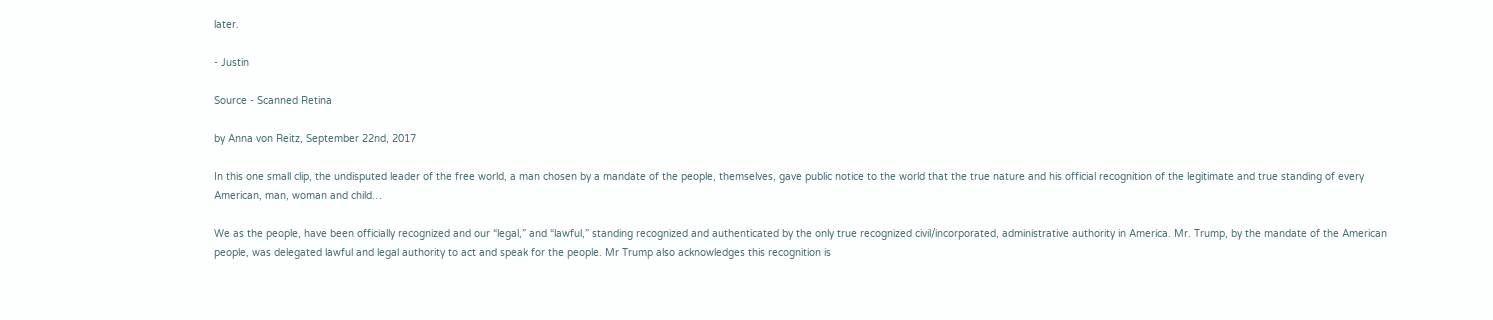later.

- Justin

Source - Scanned Retina

by Anna von Reitz, September 22nd, 2017

In this one small clip, the undisputed leader of the free world, a man chosen by a mandate of the people, themselves, gave public notice to the world that the true nature and his official recognition of the legitimate and true standing of every American, man, woman and child…

We as the people, have been officially recognized and our “legal,” and “lawful,” standing recognized and authenticated by the only true recognized civil/incorporated, administrative authority in America. Mr. Trump, by the mandate of the American people, was delegated lawful and legal authority to act and speak for the people. Mr Trump also acknowledges this recognition is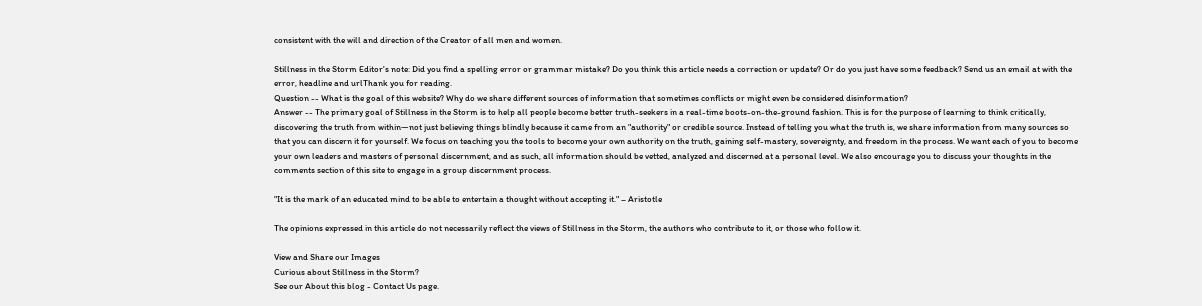consistent with the will and direction of the Creator of all men and women.

Stillness in the Storm Editor's note: Did you find a spelling error or grammar mistake? Do you think this article needs a correction or update? Or do you just have some feedback? Send us an email at with the error, headline and urlThank you for reading.
Question -- What is the goal of this website? Why do we share different sources of information that sometimes conflicts or might even be considered disinformation?
Answer -- The primary goal of Stillness in the Storm is to help all people become better truth-seekers in a real-time boots-on-the-ground fashion. This is for the purpose of learning to think critically, discovering the truth from within—not just believing things blindly because it came from an "authority" or credible source. Instead of telling you what the truth is, we share information from many sources so that you can discern it for yourself. We focus on teaching you the tools to become your own authority on the truth, gaining self-mastery, sovereignty, and freedom in the process. We want each of you to become your own leaders and masters of personal discernment, and as such, all information should be vetted, analyzed and discerned at a personal level. We also encourage you to discuss your thoughts in the comments section of this site to engage in a group discernment process.

"It is the mark of an educated mind to be able to entertain a thought without accepting it." – Aristotle

The opinions expressed in this article do not necessarily reflect the views of Stillness in the Storm, the authors who contribute to it, or those who follow it.

View and Share our Images
Curious about Stillness in the Storm?
See our About this blog - Contact Us page.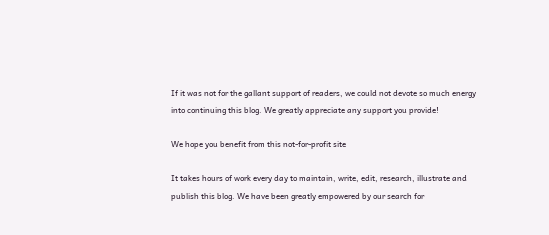If it was not for the gallant support of readers, we could not devote so much energy into continuing this blog. We greatly appreciate any support you provide!

We hope you benefit from this not-for-profit site

It takes hours of work every day to maintain, write, edit, research, illustrate and publish this blog. We have been greatly empowered by our search for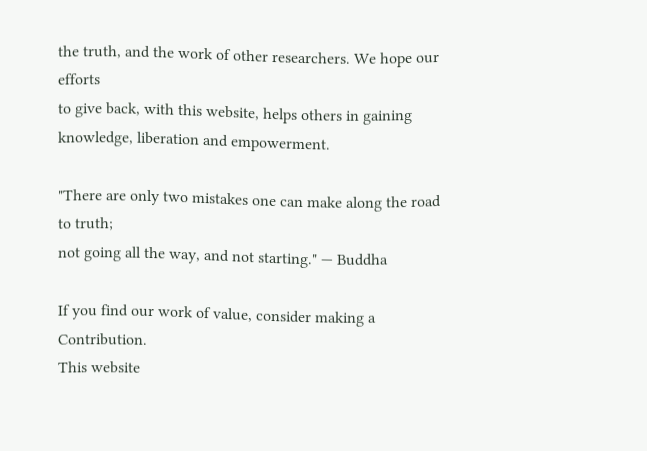the truth, and the work of other researchers. We hope our efforts
to give back, with this website, helps others in gaining
knowledge, liberation and empowerment.

"There are only two mistakes one can make along the road to truth;
not going all the way, and not starting." — Buddha

If you find our work of value, consider making a Contribution.
This website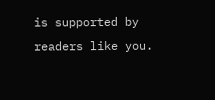is supported by readers like you.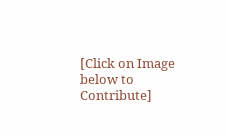[Click on Image below to Contribute]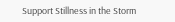Support Stillness in the Storm